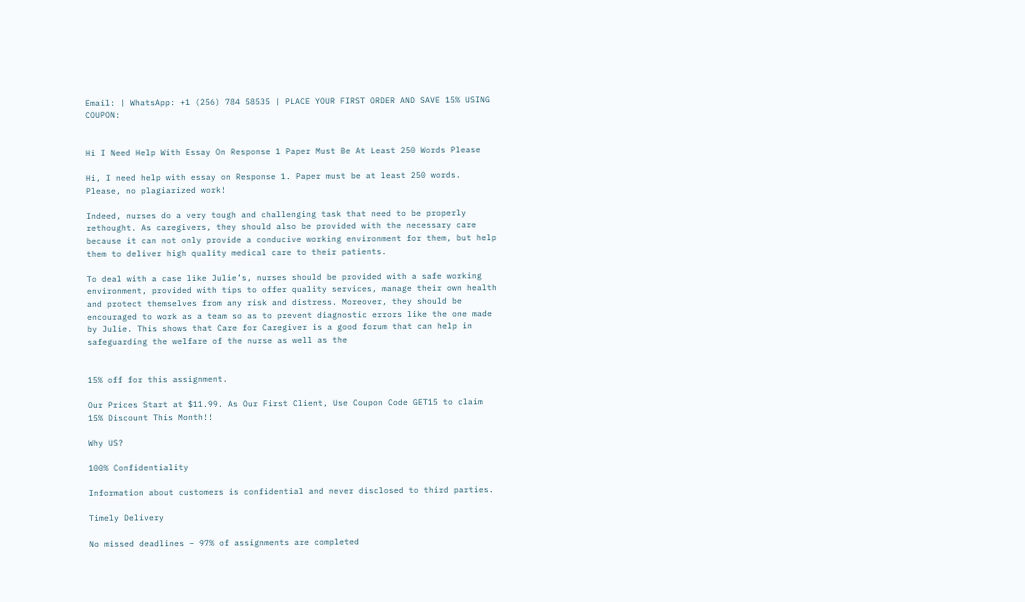Email: | WhatsApp: +1 (256) 784 58535 | PLACE YOUR FIRST ORDER AND SAVE 15% USING COUPON:


Hi I Need Help With Essay On Response 1 Paper Must Be At Least 250 Words Please

Hi, I need help with essay on Response 1. Paper must be at least 250 words. Please, no plagiarized work!

Indeed, nurses do a very tough and challenging task that need to be properly rethought. As caregivers, they should also be provided with the necessary care because it can not only provide a conducive working environment for them, but help them to deliver high quality medical care to their patients.

To deal with a case like Julie’s, nurses should be provided with a safe working environment, provided with tips to offer quality services, manage their own health and protect themselves from any risk and distress. Moreover, they should be encouraged to work as a team so as to prevent diagnostic errors like the one made by Julie. This shows that Care for Caregiver is a good forum that can help in safeguarding the welfare of the nurse as well as the


15% off for this assignment.

Our Prices Start at $11.99. As Our First Client, Use Coupon Code GET15 to claim 15% Discount This Month!!

Why US?

100% Confidentiality

Information about customers is confidential and never disclosed to third parties.

Timely Delivery

No missed deadlines – 97% of assignments are completed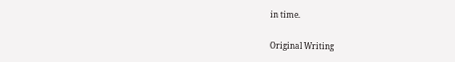in time.

Original Writing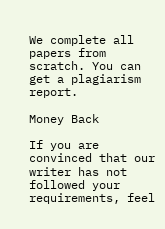We complete all papers from scratch. You can get a plagiarism report.

Money Back

If you are convinced that our writer has not followed your requirements, feel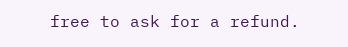free to ask for a refund.